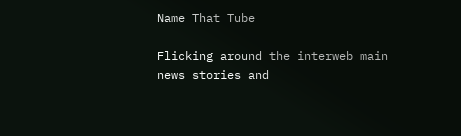Name That Tube

Flicking around the interweb main news stories and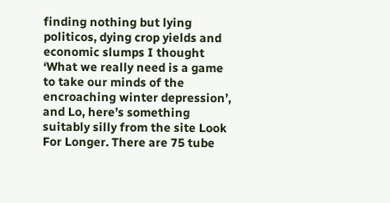finding nothing but lying politicos, dying crop yields and economic slumps I thought ‘What we really need is a game to take our minds of the encroaching winter depression’, and Lo, here’s something suitably silly from the site Look For Longer. There are 75 tube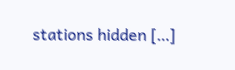stations hidden […]